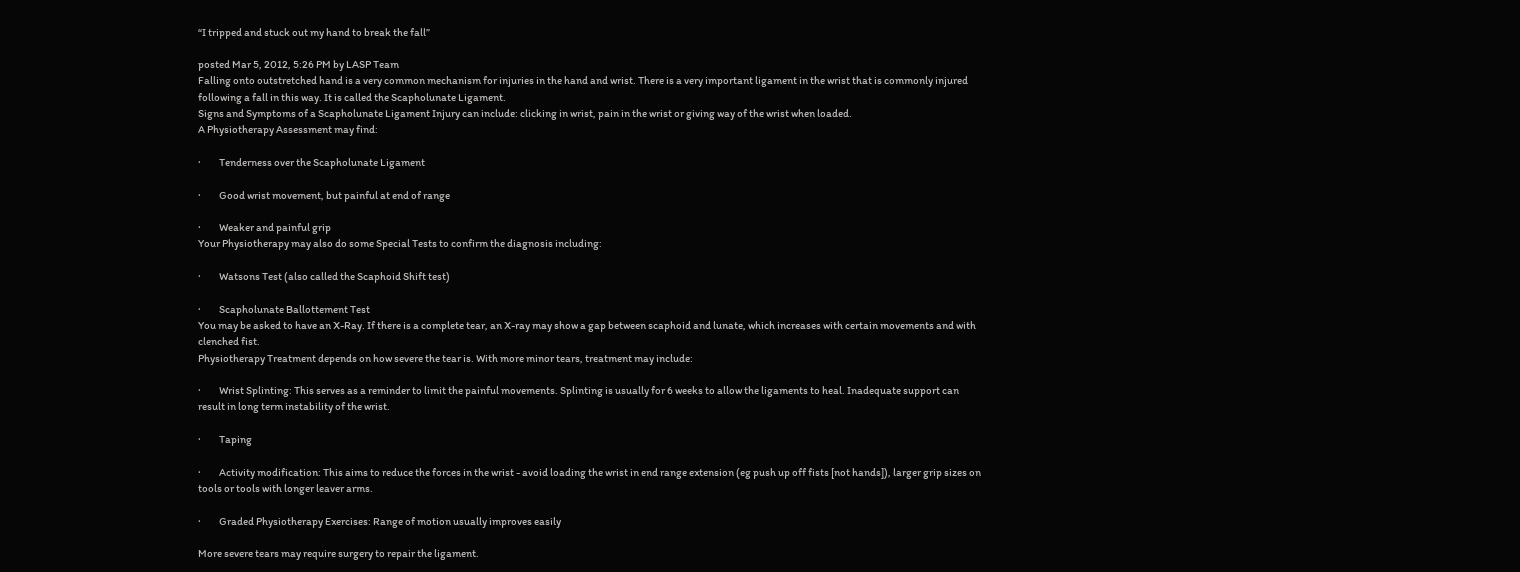“I tripped and stuck out my hand to break the fall”

posted Mar 5, 2012, 5:26 PM by LASP Team
Falling onto outstretched hand is a very common mechanism for injuries in the hand and wrist. There is a very important ligament in the wrist that is commonly injured following a fall in this way. It is called the Scapholunate Ligament.
Signs and Symptoms of a Scapholunate Ligament Injury can include: clicking in wrist, pain in the wrist or giving way of the wrist when loaded.
A Physiotherapy Assessment may find:

·         Tenderness over the Scapholunate Ligament

·         Good wrist movement, but painful at end of range

·         Weaker and painful grip
Your Physiotherapy may also do some Special Tests to confirm the diagnosis including:

·         Watsons Test (also called the Scaphoid Shift test)

·         Scapholunate Ballottement Test
You may be asked to have an X-Ray. If there is a complete tear, an X-ray may show a gap between scaphoid and lunate, which increases with certain movements and with clenched fist.
Physiotherapy Treatment depends on how severe the tear is. With more minor tears, treatment may include:

·         Wrist Splinting: This serves as a reminder to limit the painful movements. Splinting is usually for 6 weeks to allow the ligaments to heal. Inadequate support can result in long term instability of the wrist.

·         Taping

·         Activity modification: This aims to reduce the forces in the wrist - avoid loading the wrist in end range extension (eg push up off fists [not hands]), larger grip sizes on tools or tools with longer leaver arms.

·         Graded Physiotherapy Exercises: Range of motion usually improves easily

More severe tears may require surgery to repair the ligament.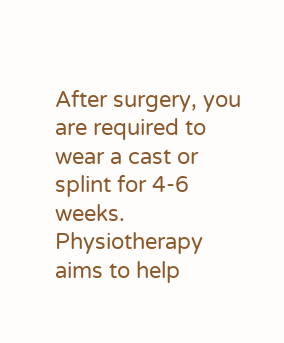After surgery, you are required to wear a cast or splint for 4-6 weeks. Physiotherapy aims to help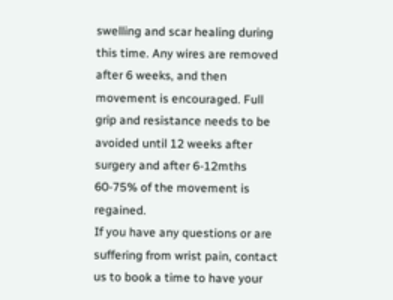swelling and scar healing during this time. Any wires are removed after 6 weeks, and then movement is encouraged. Full grip and resistance needs to be avoided until 12 weeks after surgery and after 6-12mths 60-75% of the movement is regained.
If you have any questions or are suffering from wrist pain, contact us to book a time to have your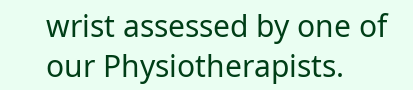wrist assessed by one of our Physiotherapists.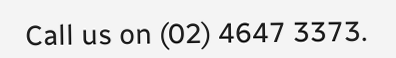Call us on (02) 4647 3373.